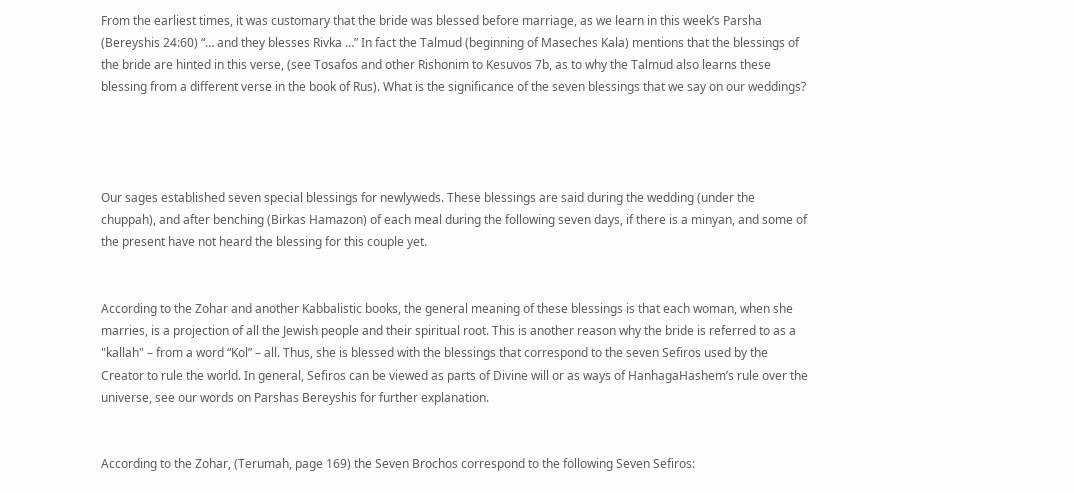From the earliest times, it was customary that the bride was blessed before marriage, as we learn in this week’s Parsha (Bereyshis 24:60) “… and they blesses Rivka …” In fact the Talmud (beginning of Maseches Kala) mentions that the blessings of the bride are hinted in this verse, (see Tosafos and other Rishonim to Kesuvos 7b, as to why the Talmud also learns these blessing from a different verse in the book of Rus). What is the significance of the seven blessings that we say on our weddings?




Our sages established seven special blessings for newlyweds. These blessings are said during the wedding (under the chuppah), and after benching (Birkas Hamazon) of each meal during the following seven days, if there is a minyan, and some of the present have not heard the blessing for this couple yet.


According to the Zohar and another Kabbalistic books, the general meaning of these blessings is that each woman, when she marries, is a projection of all the Jewish people and their spiritual root. This is another reason why the bride is referred to as a "kallah" – from a word “Kol” – all. Thus, she is blessed with the blessings that correspond to the seven Sefiros used by the Creator to rule the world. In general, Sefiros can be viewed as parts of Divine will or as ways of HanhagaHashem’s rule over the universe, see our words on Parshas Bereyshis for further explanation.


According to the Zohar, (Terumah, page 169) the Seven Brochos correspond to the following Seven Sefiros: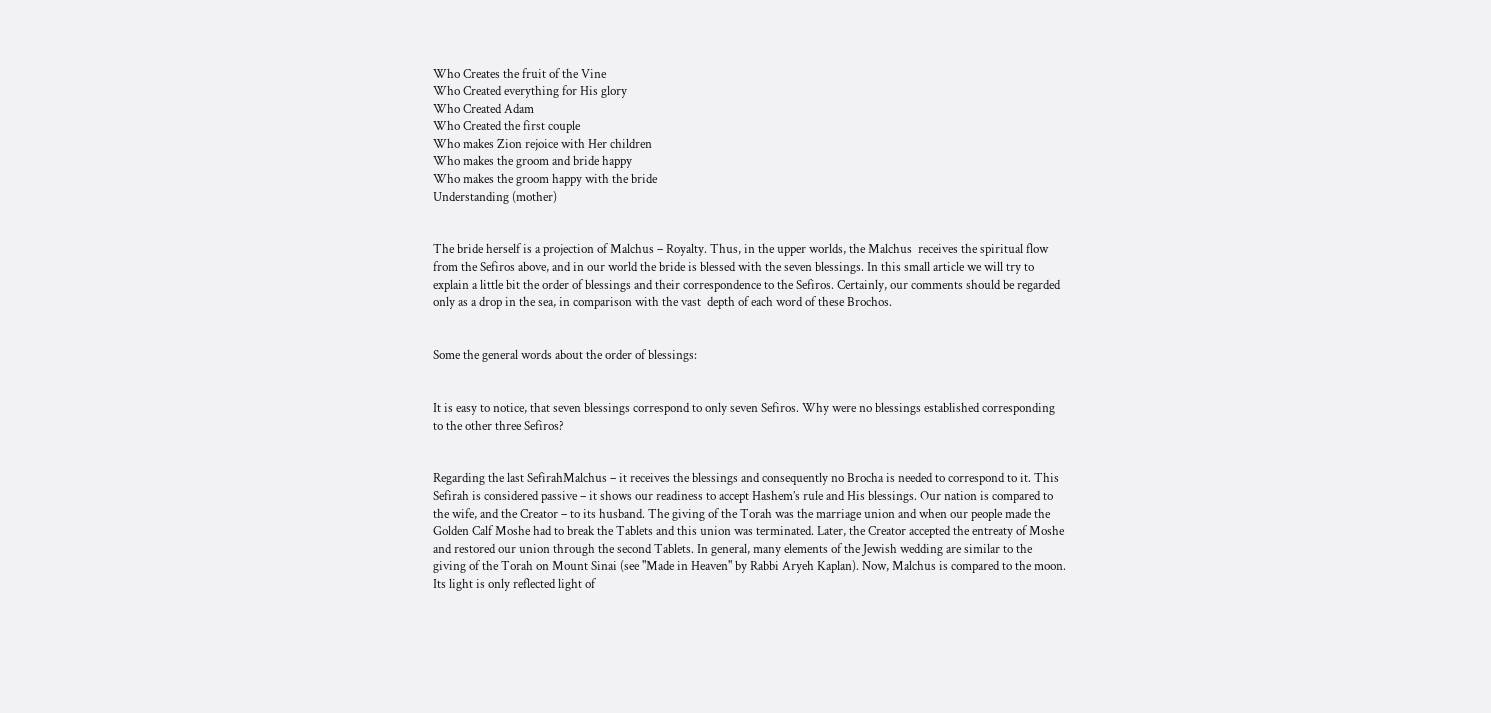Who Creates the fruit of the Vine
Who Created everything for His glory
Who Created Adam
Who Created the first couple
Who makes Zion rejoice with Her children
Who makes the groom and bride happy
Who makes the groom happy with the bride
Understanding (mother)


The bride herself is a projection of Malchus – Royalty. Thus, in the upper worlds, the Malchus  receives the spiritual flow from the Sefiros above, and in our world the bride is blessed with the seven blessings. In this small article we will try to explain a little bit the order of blessings and their correspondence to the Sefiros. Certainly, our comments should be regarded only as a drop in the sea, in comparison with the vast  depth of each word of these Brochos.


Some the general words about the order of blessings:


It is easy to notice, that seven blessings correspond to only seven Sefiros. Why were no blessings established corresponding to the other three Sefiros?


Regarding the last SefirahMalchus – it receives the blessings and consequently no Brocha is needed to correspond to it. This Sefirah is considered passive – it shows our readiness to accept Hashem’s rule and His blessings. Our nation is compared to the wife, and the Creator – to its husband. The giving of the Torah was the marriage union and when our people made the Golden Calf Moshe had to break the Tablets and this union was terminated. Later, the Creator accepted the entreaty of Moshe and restored our union through the second Tablets. In general, many elements of the Jewish wedding are similar to the giving of the Torah on Mount Sinai (see "Made in Heaven" by Rabbi Aryeh Kaplan). Now, Malchus is compared to the moon. Its light is only reflected light of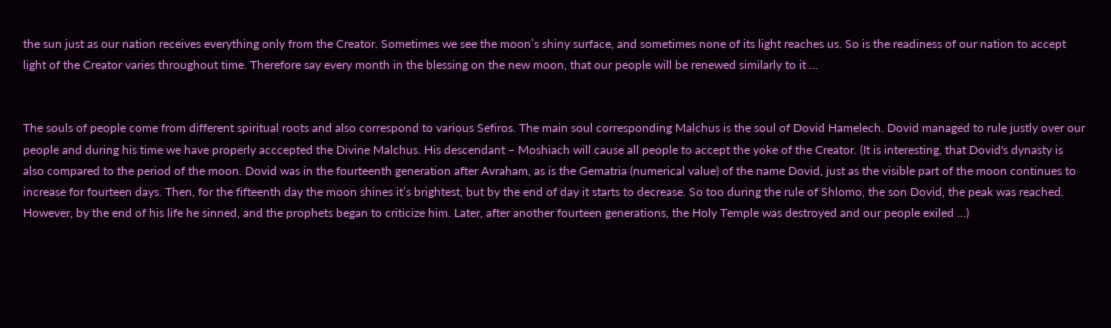the sun just as our nation receives everything only from the Creator. Sometimes we see the moon’s shiny surface, and sometimes none of its light reaches us. So is the readiness of our nation to accept light of the Creator varies throughout time. Therefore say every month in the blessing on the new moon, that our people will be renewed similarly to it ...


The souls of people come from different spiritual roots and also correspond to various Sefiros. The main soul corresponding Malchus is the soul of Dovid Hamelech. Dovid managed to rule justly over our people and during his time we have properly acccepted the Divine Malchus. His descendant – Moshiach will cause all people to accept the yoke of the Creator. (It is interesting, that Dovid's dynasty is also compared to the period of the moon. Dovid was in the fourteenth generation after Avraham, as is the Gematria (numerical value) of the name Dovid, just as the visible part of the moon continues to increase for fourteen days. Then, for the fifteenth day the moon shines it’s brightest, but by the end of day it starts to decrease. So too during the rule of Shlomo, the son Dovid, the peak was reached.  However, by the end of his life he sinned, and the prophets began to criticize him. Later, after another fourteen generations, the Holy Temple was destroyed and our people exiled ...)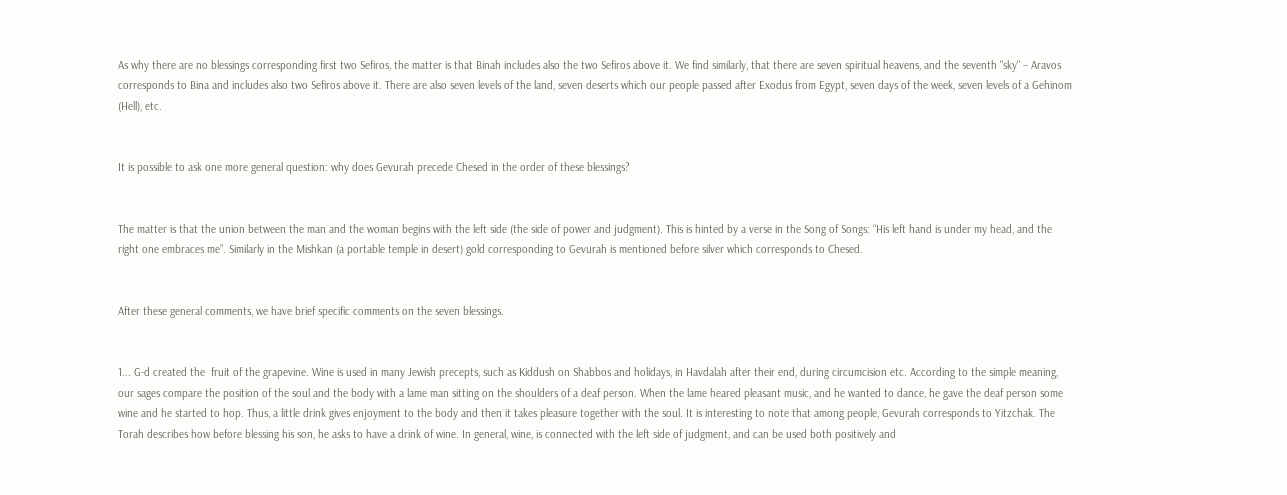As why there are no blessings corresponding first two Sefiros, the matter is that Binah includes also the two Sefiros above it. We find similarly, that there are seven spiritual heavens, and the seventh "sky" – Aravos corresponds to Bina and includes also two Sefiros above it. There are also seven levels of the land, seven deserts which our people passed after Exodus from Egypt, seven days of the week, seven levels of a Gehinom (Hell), etc.


It is possible to ask one more general question: why does Gevurah precede Chesed in the order of these blessings?


The matter is that the union between the man and the woman begins with the left side (the side of power and judgment). This is hinted by a verse in the Song of Songs: “His left hand is under my head, and the right one embraces me”. Similarly in the Mishkan (a portable temple in desert) gold corresponding to Gevurah is mentioned before silver which corresponds to Chesed.


After these general comments, we have brief specific comments on the seven blessings.


1... G-d created the  fruit of the grapevine. Wine is used in many Jewish precepts, such as Kiddush on Shabbos and holidays, in Havdalah after their end, during circumcision etc. According to the simple meaning, our sages compare the position of the soul and the body with a lame man sitting on the shoulders of a deaf person. When the lame heared pleasant music, and he wanted to dance, he gave the deaf person some wine and he started to hop. Thus, a little drink gives enjoyment to the body and then it takes pleasure together with the soul. It is interesting to note that among people, Gevurah corresponds to Yitzchak. The Torah describes how before blessing his son, he asks to have a drink of wine. In general, wine, is connected with the left side of judgment, and can be used both positively and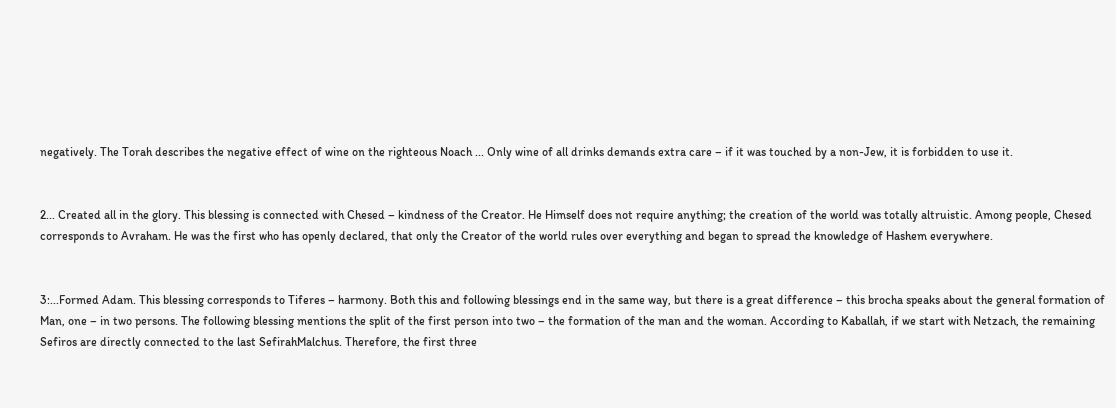negatively. The Torah describes the negative effect of wine on the righteous Noach ... Only wine of all drinks demands extra care – if it was touched by a non-Jew, it is forbidden to use it.


2... Created all in the glory. This blessing is connected with Chesed – kindness of the Creator. He Himself does not require anything; the creation of the world was totally altruistic. Among people, Chesed corresponds to Avraham. He was the first who has openly declared, that only the Creator of the world rules over everything and began to spread the knowledge of Hashem everywhere.


3:...Formed Adam. This blessing corresponds to Tiferes – harmony. Both this and following blessings end in the same way, but there is a great difference – this brocha speaks about the general formation of Man, one – in two persons. The following blessing mentions the split of the first person into two – the formation of the man and the woman. According to Kaballah, if we start with Netzach, the remaining Sefiros are directly connected to the last SefirahMalchus. Therefore, the first three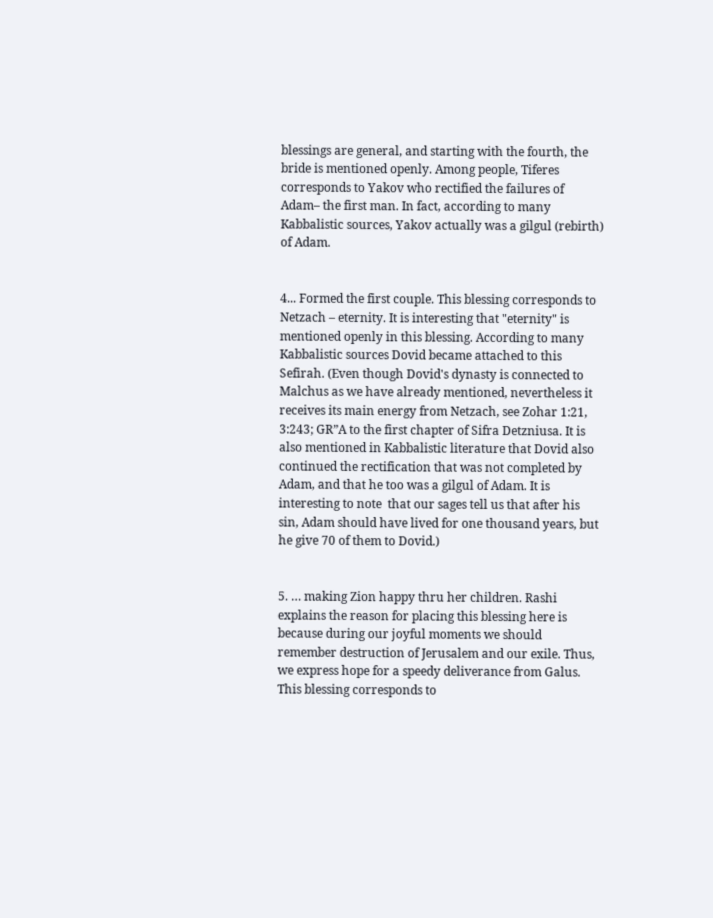blessings are general, and starting with the fourth, the bride is mentioned openly. Among people, Tiferes corresponds to Yakov who rectified the failures of Adam– the first man. In fact, according to many Kabbalistic sources, Yakov actually was a gilgul (rebirth) of Adam.


4... Formed the first couple. This blessing corresponds to Netzach – eternity. It is interesting that "eternity" is mentioned openly in this blessing. According to many Kabbalistic sources Dovid became attached to this Sefirah. (Even though Dovid's dynasty is connected to Malchus as we have already mentioned, nevertheless it receives its main energy from Netzach, see Zohar 1:21, 3:243; GR”A to the first chapter of Sifra Detzniusa. It is also mentioned in Kabbalistic literature that Dovid also continued the rectification that was not completed by Adam, and that he too was a gilgul of Adam. It is interesting to note  that our sages tell us that after his sin, Adam should have lived for one thousand years, but he give 70 of them to Dovid.)


5. … making Zion happy thru her children. Rashi explains the reason for placing this blessing here is because during our joyful moments we should remember destruction of Jerusalem and our exile. Thus, we express hope for a speedy deliverance from Galus. This blessing corresponds to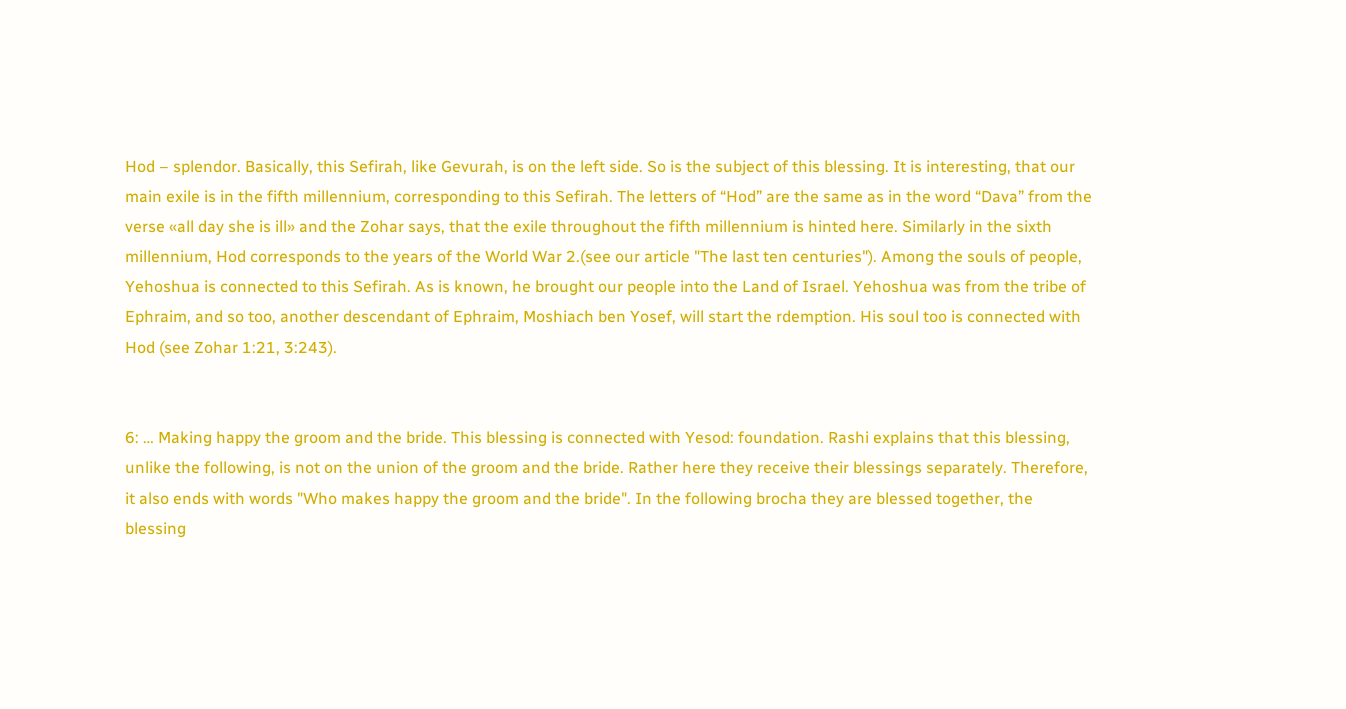Hod – splendor. Basically, this Sefirah, like Gevurah, is on the left side. So is the subject of this blessing. It is interesting, that our main exile is in the fifth millennium, corresponding to this Sefirah. The letters of “Hod” are the same as in the word “Dava” from the verse «all day she is ill» and the Zohar says, that the exile throughout the fifth millennium is hinted here. Similarly in the sixth millennium, Hod corresponds to the years of the World War 2.(see our article "The last ten centuries"). Among the souls of people, Yehoshua is connected to this Sefirah. As is known, he brought our people into the Land of Israel. Yehoshua was from the tribe of Ephraim, and so too, another descendant of Ephraim, Moshiach ben Yosef, will start the rdemption. His soul too is connected with Hod (see Zohar 1:21, 3:243).


6: … Making happy the groom and the bride. This blessing is connected with Yesod: foundation. Rashi explains that this blessing, unlike the following, is not on the union of the groom and the bride. Rather here they receive their blessings separately. Therefore, it also ends with words "Who makes happy the groom and the bride". In the following brocha they are blessed together, the blessing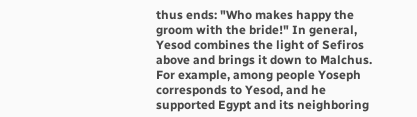thus ends: "Who makes happy the groom with the bride!" In general, Yesod combines the light of Sefiros above and brings it down to Malchus. For example, among people Yoseph corresponds to Yesod, and he supported Egypt and its neighboring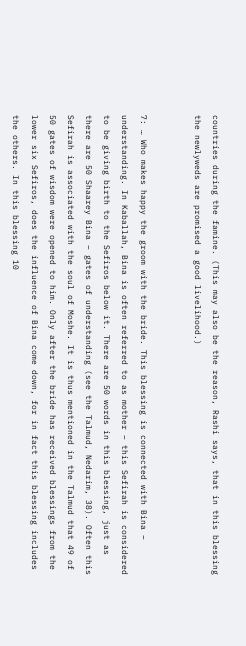countries during the famine. (This may also be the reason, Rashi says, that in this blessing the newlyweds are promised a good livelihood.)


7: … Who makes happy the groom with the bride. This blessing is connected with Bina – understanding. In Kaballah, Bina is often referred to as mother – this Sefirah is considered to be giving birth to the Sefiros below it. There are 50 words in this blessing, just as there are 50 Shaarey Bina – gates of understanding (see the Talmud, Nedarim, 38). Often this Sefirah is associated with the soul of Moshe. It is thus mentioned in the Talmud that 49 of 50 gates of wisdom were opened to him. Only after the bride has received blessings from the lower six Sefiros, does the influence of Bina come down, for in fact this blessing includes the others. In this blessing 10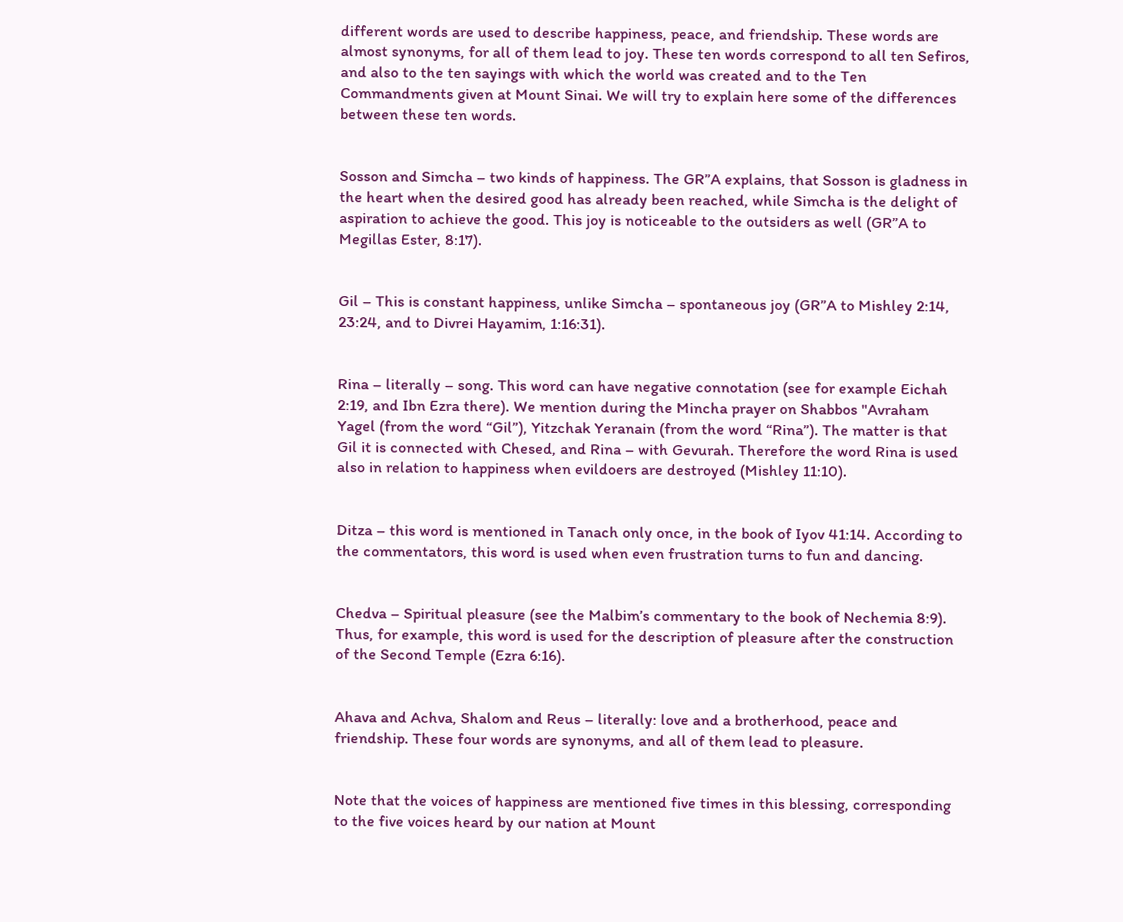different words are used to describe happiness, peace, and friendship. These words are almost synonyms, for all of them lead to joy. These ten words correspond to all ten Sefiros, and also to the ten sayings with which the world was created and to the Ten Commandments given at Mount Sinai. We will try to explain here some of the differences between these ten words.


Sosson and Simcha – two kinds of happiness. The GR”A explains, that Sosson is gladness in the heart when the desired good has already been reached, while Simcha is the delight of aspiration to achieve the good. This joy is noticeable to the outsiders as well (GR”A to Megillas Ester, 8:17).


Gil – This is constant happiness, unlike Simcha – spontaneous joy (GR”A to Mishley 2:14, 23:24, and to Divrei Hayamim, 1:16:31).


Rina – literally – song. This word can have negative connotation (see for example Eichah 2:19, and Ibn Ezra there). We mention during the Mincha prayer on Shabbos "Avraham Yagel (from the word “Gil”), Yitzchak Yeranain (from the word “Rina”). The matter is that Gil it is connected with Chesed, and Rina – with Gevurah. Therefore the word Rina is used also in relation to happiness when evildoers are destroyed (Mishley 11:10).


Ditza – this word is mentioned in Tanach only once, in the book of Iyov 41:14. According to the commentators, this word is used when even frustration turns to fun and dancing.


Chedva – Spiritual pleasure (see the Malbim’s commentary to the book of Nechemia 8:9). Thus, for example, this word is used for the description of pleasure after the construction of the Second Temple (Ezra 6:16).


Ahava and Achva, Shalom and Reus – literally: love and a brotherhood, peace and friendship. These four words are synonyms, and all of them lead to pleasure.


Note that the voices of happiness are mentioned five times in this blessing, corresponding to the five voices heard by our nation at Mount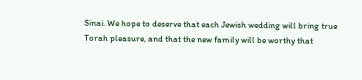Sinai. We hope to deserve that each Jewish wedding will bring true Torah pleasure, and that the new family will be worthy that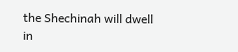the Shechinah will dwell in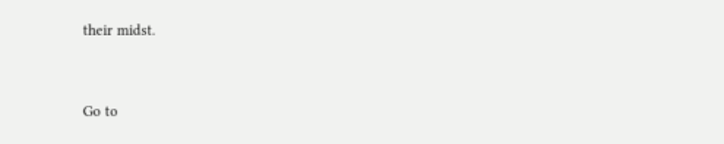their midst.


Go to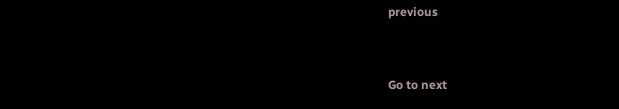previous


Go to next